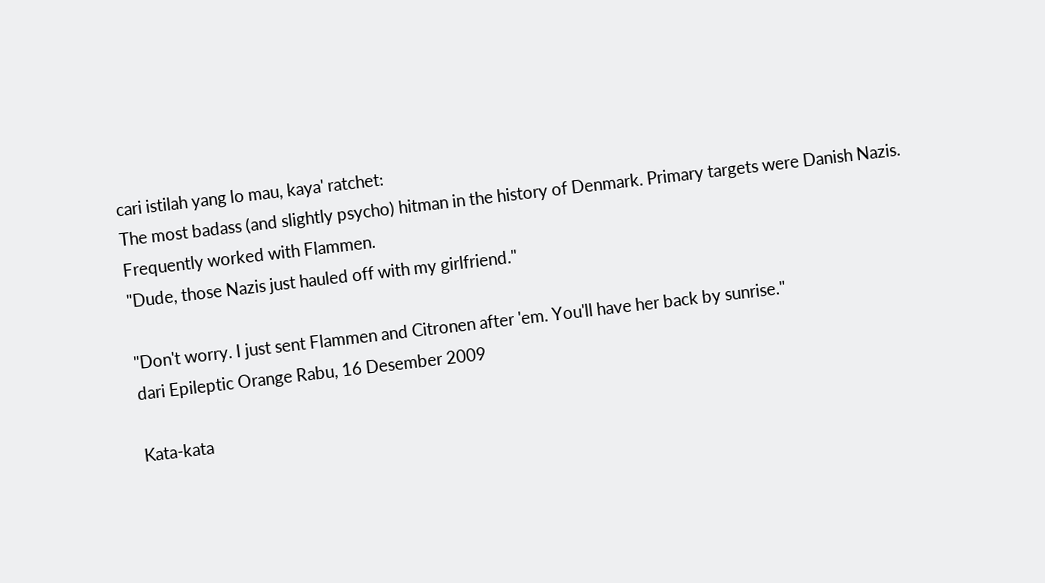cari istilah yang lo mau, kaya' ratchet:
The most badass (and slightly psycho) hitman in the history of Denmark. Primary targets were Danish Nazis. Frequently worked with Flammen.
"Dude, those Nazis just hauled off with my girlfriend."

"Don't worry. I just sent Flammen and Citronen after 'em. You'll have her back by sunrise."
dari Epileptic Orange Rabu, 16 Desember 2009

Kata-kata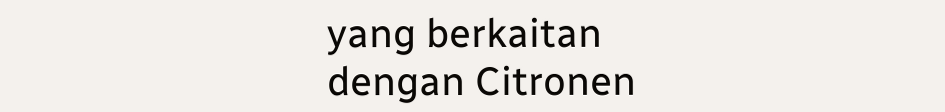yang berkaitan dengan Citronen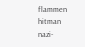flammen hitman nazi-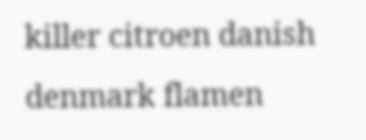killer citroen danish denmark flamen